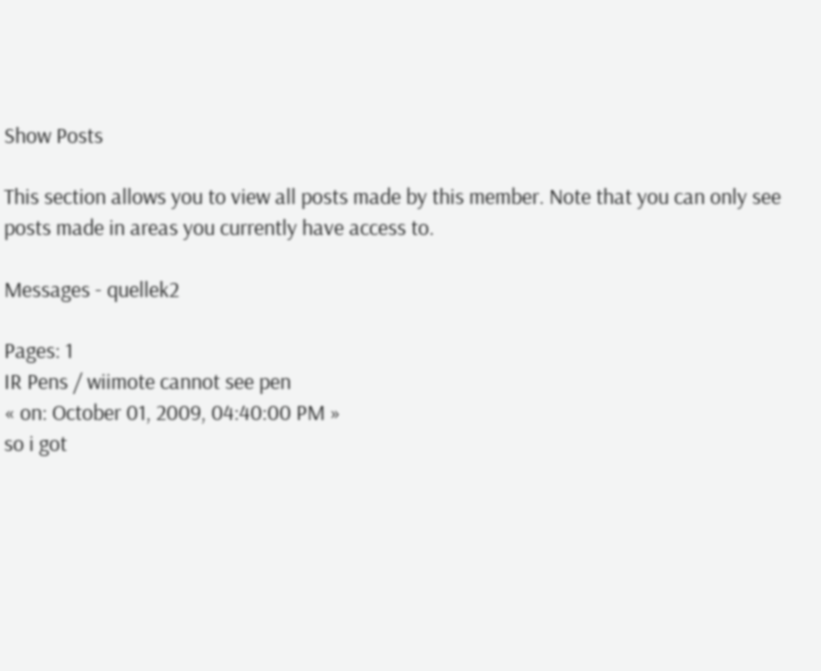Show Posts

This section allows you to view all posts made by this member. Note that you can only see posts made in areas you currently have access to.

Messages - quellek2

Pages: 1
IR Pens / wiimote cannot see pen
« on: October 01, 2009, 04:40:00 PM »
so i got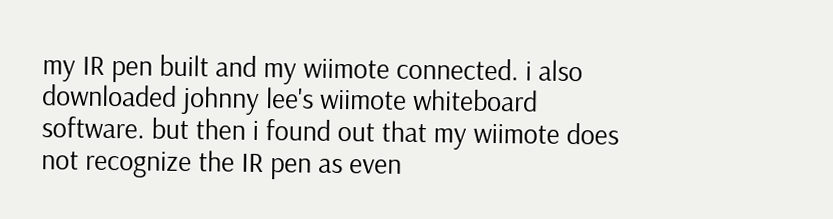my IR pen built and my wiimote connected. i also downloaded johnny lee's wiimote whiteboard software. but then i found out that my wiimote does not recognize the IR pen as even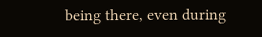being there, even during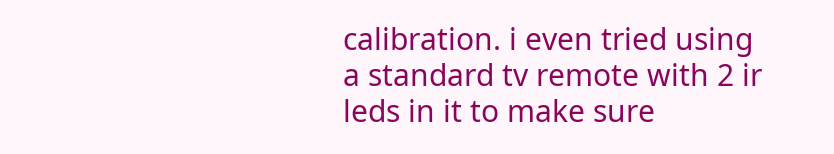calibration. i even tried using a standard tv remote with 2 ir leds in it to make sure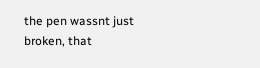the pen wassnt just broken, that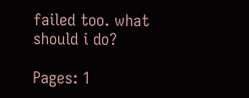failed too. what should i do?

Pages: 1